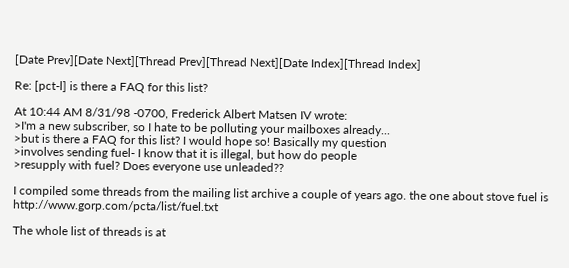[Date Prev][Date Next][Thread Prev][Thread Next][Date Index][Thread Index]

Re: [pct-l] is there a FAQ for this list?

At 10:44 AM 8/31/98 -0700, Frederick Albert Matsen IV wrote:
>I'm a new subscriber, so I hate to be polluting your mailboxes already...
>but is there a FAQ for this list? I would hope so! Basically my question
>involves sending fuel- I know that it is illegal, but how do people
>resupply with fuel? Does everyone use unleaded??

I compiled some threads from the mailing list archive a couple of years ago. the one about stove fuel is http://www.gorp.com/pcta/list/fuel.txt

The whole list of threads is at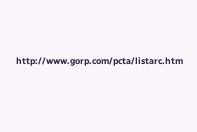http://www.gorp.com/pcta/listarc.htm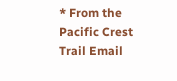* From the Pacific Crest Trail Email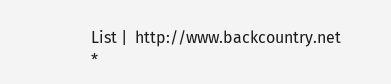List |  http://www.backcountry.net   *